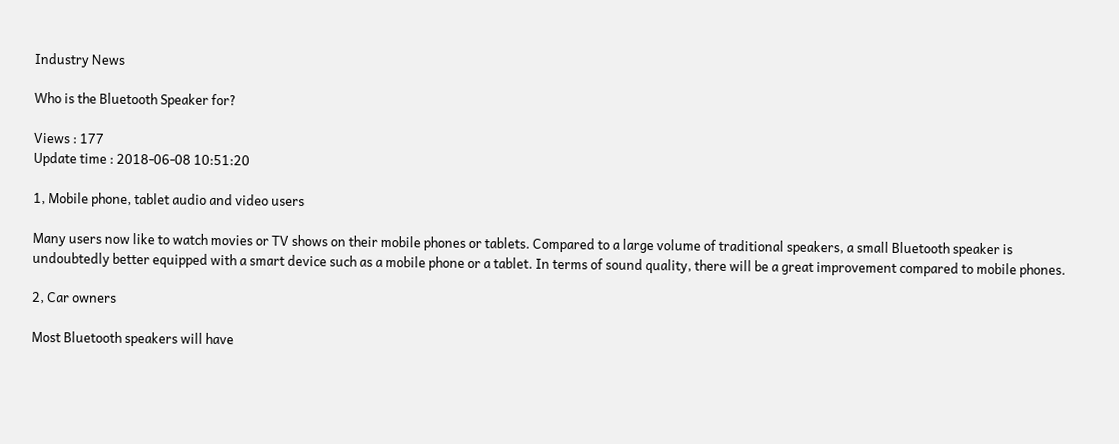Industry News

Who is the Bluetooth Speaker for?

Views : 177
Update time : 2018-06-08 10:51:20

1, Mobile phone, tablet audio and video users

Many users now like to watch movies or TV shows on their mobile phones or tablets. Compared to a large volume of traditional speakers, a small Bluetooth speaker is undoubtedly better equipped with a smart device such as a mobile phone or a tablet. In terms of sound quality, there will be a great improvement compared to mobile phones.

2, Car owners

Most Bluetooth speakers will have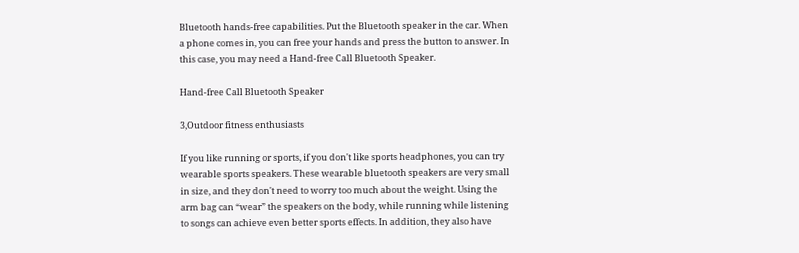Bluetooth hands-free capabilities. Put the Bluetooth speaker in the car. When a phone comes in, you can free your hands and press the button to answer. In this case, you may need a Hand-free Call Bluetooth Speaker.

Hand-free Call Bluetooth Speaker

3,Outdoor fitness enthusiasts

If you like running or sports, if you don't like sports headphones, you can try wearable sports speakers. These wearable bluetooth speakers are very small in size, and they don't need to worry too much about the weight. Using the arm bag can “wear” the speakers on the body, while running while listening to songs can achieve even better sports effects. In addition, they also have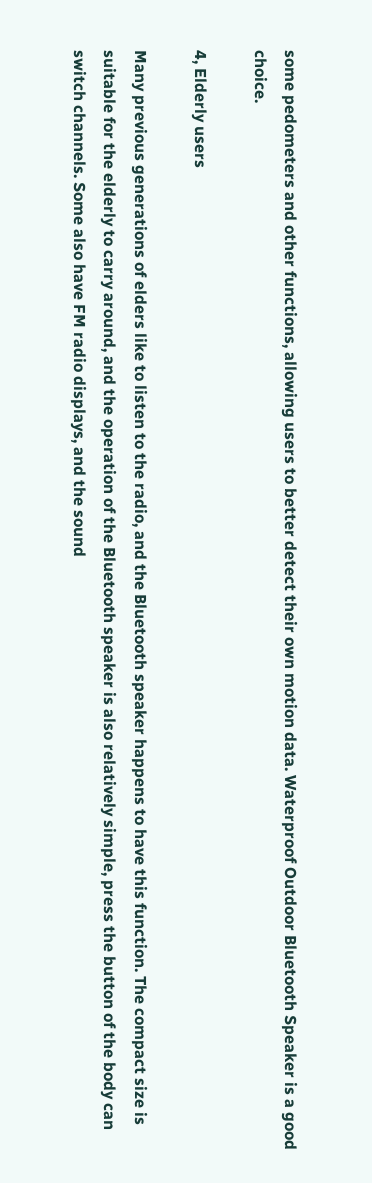some pedometers and other functions, allowing users to better detect their own motion data. Waterproof Outdoor Bluetooth Speaker is a good choice.

4, Elderly users

Many previous generations of elders like to listen to the radio, and the Bluetooth speaker happens to have this function. The compact size is suitable for the elderly to carry around, and the operation of the Bluetooth speaker is also relatively simple, press the button of the body can switch channels. Some also have FM radio displays, and the sound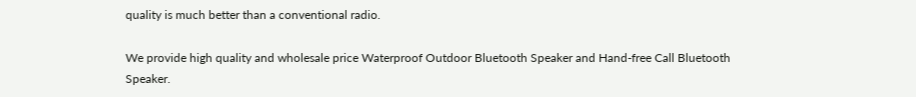quality is much better than a conventional radio.

We provide high quality and wholesale price Waterproof Outdoor Bluetooth Speaker and Hand-free Call Bluetooth Speaker.